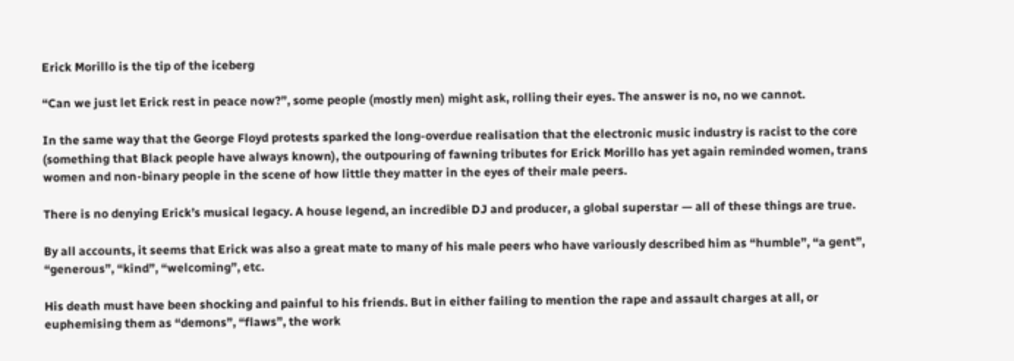Erick Morillo is the tip of the iceberg

“Can we just let Erick rest in peace now?”, some people (mostly men) might ask, rolling their eyes. The answer is no, no we cannot.

In the same way that the George Floyd protests sparked the long-overdue realisation that the electronic music industry is racist to the core (something that Black people have always known), the outpouring of fawning tributes for Erick Morillo has yet again reminded women, trans women and non-binary people in the scene of how little they matter in the eyes of their male peers.

There is no denying Erick’s musical legacy. A house legend, an incredible DJ and producer, a global superstar — all of these things are true.

By all accounts, it seems that Erick was also a great mate to many of his male peers who have variously described him as “humble”, “a gent”, “generous”, “kind”, “welcoming”, etc.

His death must have been shocking and painful to his friends. But in either failing to mention the rape and assault charges at all, or euphemising them as “demons”, “flaws”, the work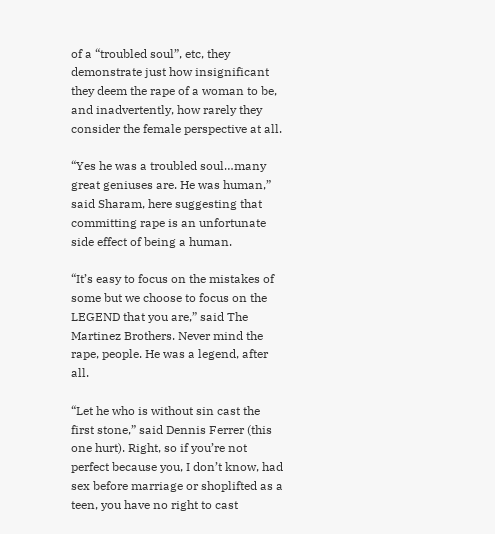of a “troubled soul”, etc, they demonstrate just how insignificant they deem the rape of a woman to be, and inadvertently, how rarely they consider the female perspective at all.

“Yes he was a troubled soul…many great geniuses are. He was human,” said Sharam, here suggesting that committing rape is an unfortunate side effect of being a human.

“It’s easy to focus on the mistakes of some but we choose to focus on the LEGEND that you are,” said The Martinez Brothers. Never mind the rape, people. He was a legend, after all.

“Let he who is without sin cast the first stone,” said Dennis Ferrer (this one hurt). Right, so if you’re not perfect because you, I don’t know, had sex before marriage or shoplifted as a teen, you have no right to cast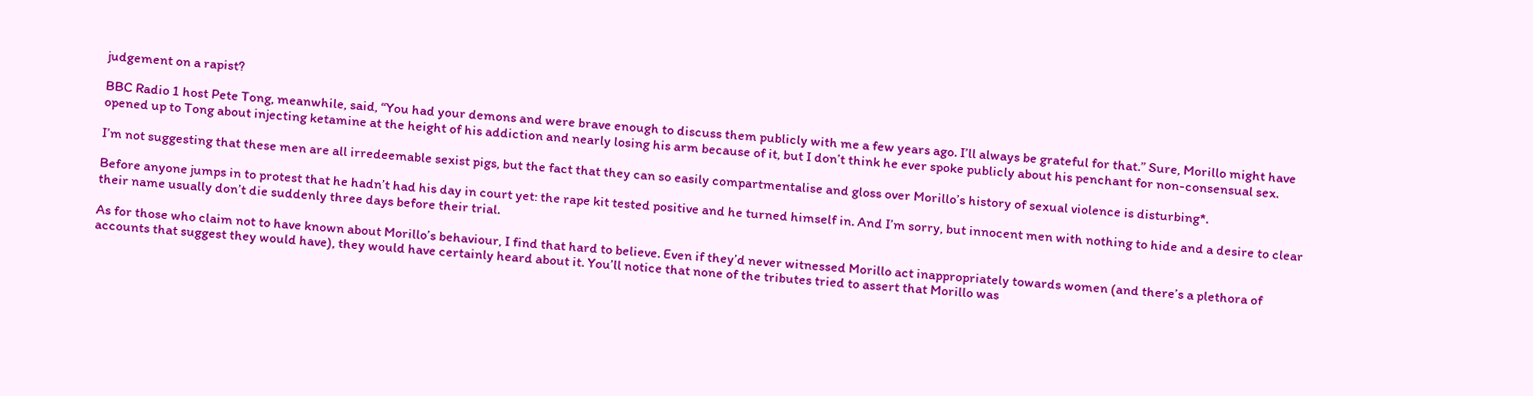judgement on a rapist?

BBC Radio 1 host Pete Tong, meanwhile, said, “You had your demons and were brave enough to discuss them publicly with me a few years ago. I’ll always be grateful for that.” Sure, Morillo might have opened up to Tong about injecting ketamine at the height of his addiction and nearly losing his arm because of it, but I don’t think he ever spoke publicly about his penchant for non-consensual sex.

I’m not suggesting that these men are all irredeemable sexist pigs, but the fact that they can so easily compartmentalise and gloss over Morillo’s history of sexual violence is disturbing*.

Before anyone jumps in to protest that he hadn’t had his day in court yet: the rape kit tested positive and he turned himself in. And I’m sorry, but innocent men with nothing to hide and a desire to clear their name usually don’t die suddenly three days before their trial.

As for those who claim not to have known about Morillo’s behaviour, I find that hard to believe. Even if they’d never witnessed Morillo act inappropriately towards women (and there’s a plethora of accounts that suggest they would have), they would have certainly heard about it. You’ll notice that none of the tributes tried to assert that Morillo was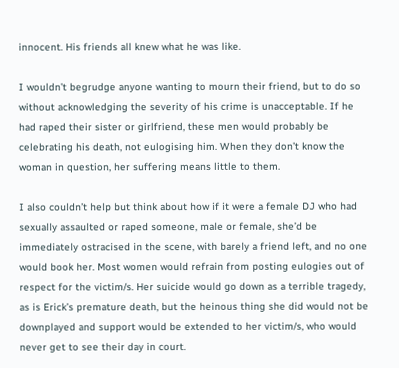innocent. His friends all knew what he was like.

I wouldn’t begrudge anyone wanting to mourn their friend, but to do so without acknowledging the severity of his crime is unacceptable. If he had raped their sister or girlfriend, these men would probably be celebrating his death, not eulogising him. When they don’t know the woman in question, her suffering means little to them.

I also couldn’t help but think about how if it were a female DJ who had sexually assaulted or raped someone, male or female, she’d be immediately ostracised in the scene, with barely a friend left, and no one would book her. Most women would refrain from posting eulogies out of respect for the victim/s. Her suicide would go down as a terrible tragedy, as is Erick’s premature death, but the heinous thing she did would not be downplayed and support would be extended to her victim/s, who would never get to see their day in court.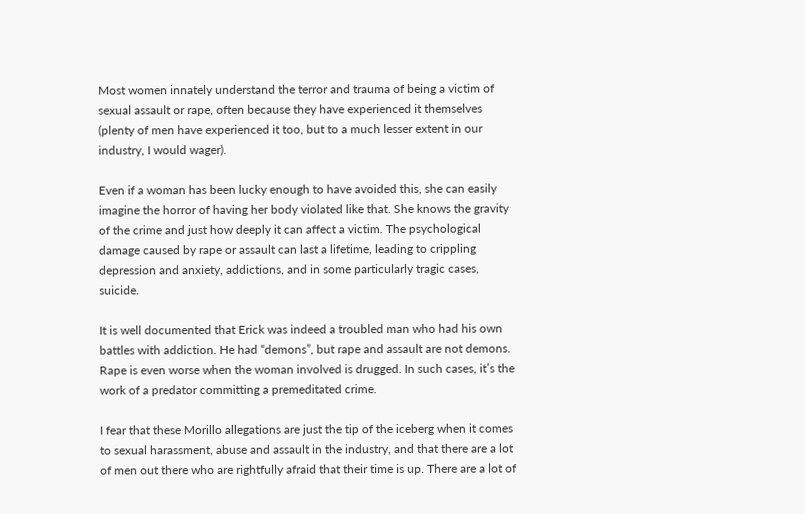Most women innately understand the terror and trauma of being a victim of sexual assault or rape, often because they have experienced it themselves (plenty of men have experienced it too, but to a much lesser extent in our industry, I would wager).

Even if a woman has been lucky enough to have avoided this, she can easily imagine the horror of having her body violated like that. She knows the gravity of the crime and just how deeply it can affect a victim. The psychological damage caused by rape or assault can last a lifetime, leading to crippling depression and anxiety, addictions, and in some particularly tragic cases, suicide.

It is well documented that Erick was indeed a troubled man who had his own battles with addiction. He had “demons”, but rape and assault are not demons. Rape is even worse when the woman involved is drugged. In such cases, it’s the work of a predator committing a premeditated crime.

I fear that these Morillo allegations are just the tip of the iceberg when it comes to sexual harassment, abuse and assault in the industry, and that there are a lot of men out there who are rightfully afraid that their time is up. There are a lot of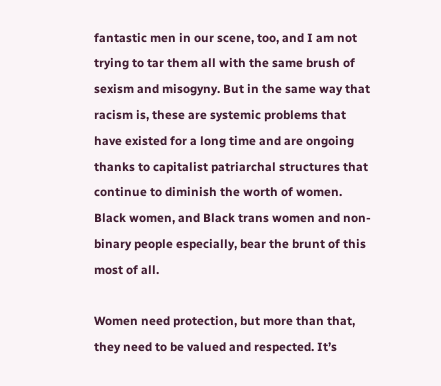fantastic men in our scene, too, and I am not trying to tar them all with the same brush of sexism and misogyny. But in the same way that racism is, these are systemic problems that have existed for a long time and are ongoing thanks to capitalist patriarchal structures that continue to diminish the worth of women. Black women, and Black trans women and non-binary people especially, bear the brunt of this most of all.

Women need protection, but more than that, they need to be valued and respected. It’s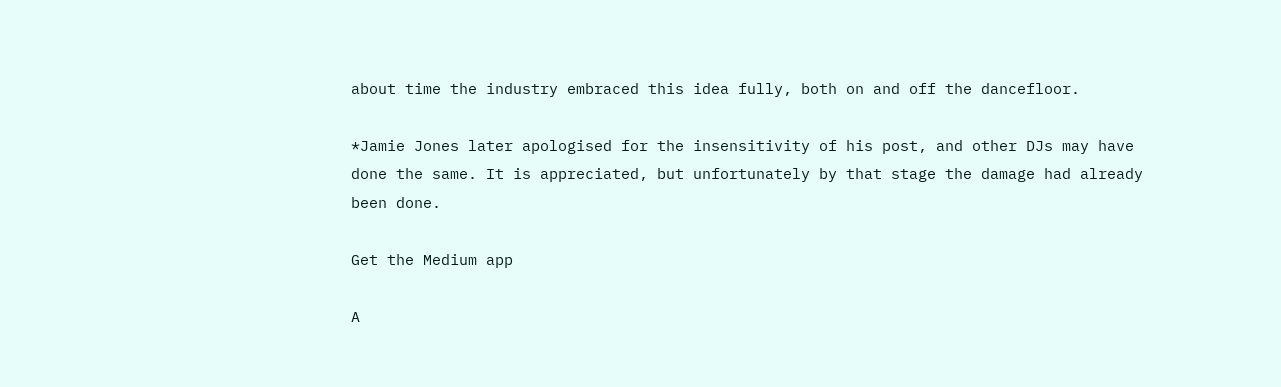about time the industry embraced this idea fully, both on and off the dancefloor.

*Jamie Jones later apologised for the insensitivity of his post, and other DJs may have done the same. It is appreciated, but unfortunately by that stage the damage had already been done.

Get the Medium app

A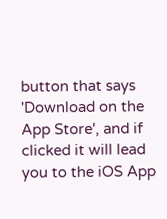button that says 'Download on the App Store', and if clicked it will lead you to the iOS App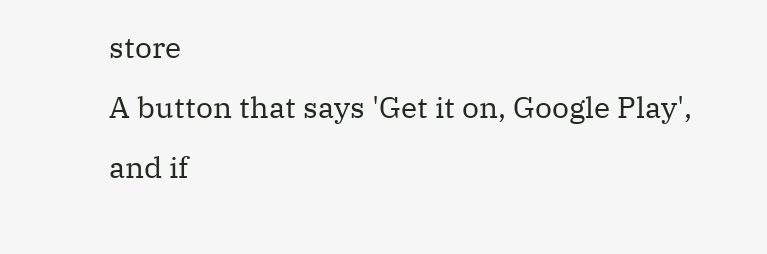store
A button that says 'Get it on, Google Play', and if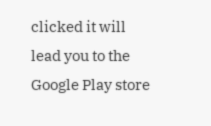clicked it will lead you to the Google Play store